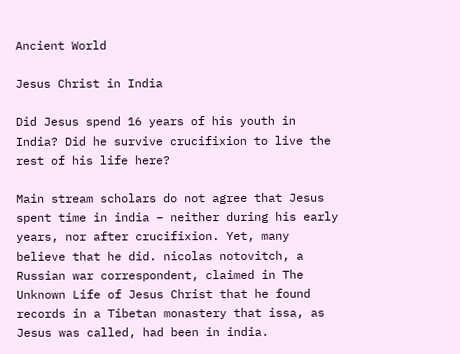Ancient World

Jesus Christ in India

Did Jesus spend 16 years of his youth in India? Did he survive crucifixion to live the rest of his life here?

Main stream scholars do not agree that Jesus spent time in india – neither during his early years, nor after crucifixion. Yet, many believe that he did. nicolas notovitch, a Russian war correspondent, claimed in The Unknown Life of Jesus Christ that he found records in a Tibetan monastery that issa, as Jesus was called, had been in india.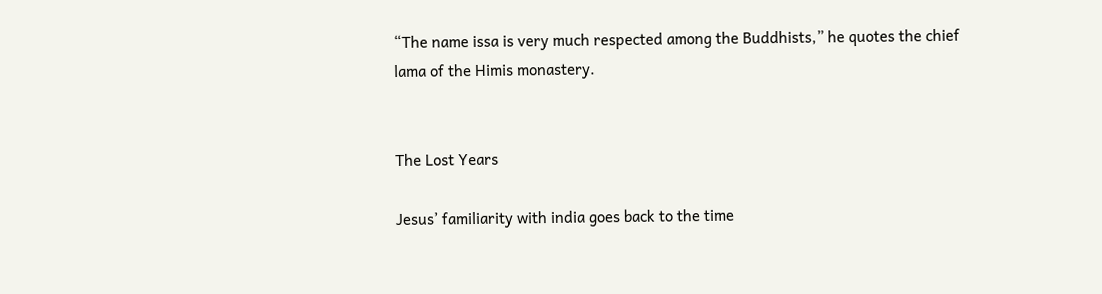“The name issa is very much respected among the Buddhists,” he quotes the chief lama of the Himis monastery.


The Lost Years

Jesus’ familiarity with india goes back to the time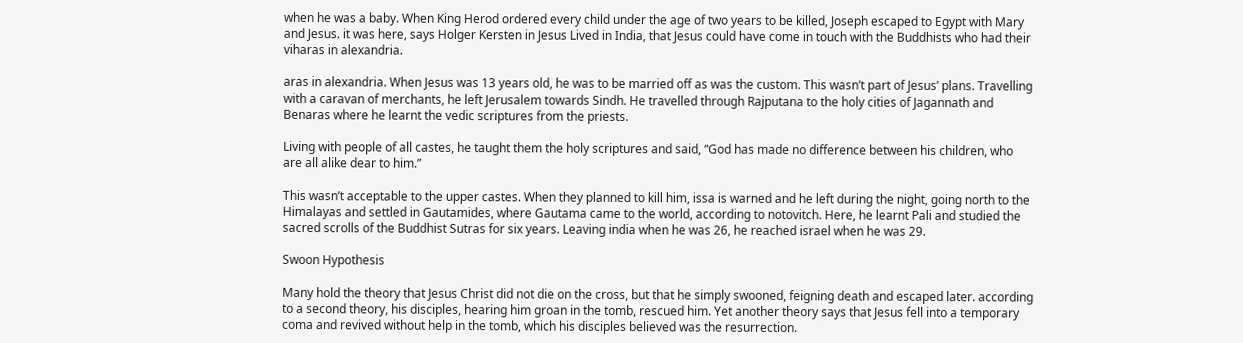when he was a baby. When King Herod ordered every child under the age of two years to be killed, Joseph escaped to Egypt with Mary and Jesus. it was here, says Holger Kersten in Jesus Lived in India, that Jesus could have come in touch with the Buddhists who had their viharas in alexandria.

aras in alexandria. When Jesus was 13 years old, he was to be married off as was the custom. This wasn’t part of Jesus’ plans. Travelling with a caravan of merchants, he left Jerusalem towards Sindh. He travelled through Rajputana to the holy cities of Jagannath and Benaras where he learnt the vedic scriptures from the priests.

Living with people of all castes, he taught them the holy scriptures and said, “God has made no difference between his children, who are all alike dear to him.”

This wasn’t acceptable to the upper castes. When they planned to kill him, issa is warned and he left during the night, going north to the Himalayas and settled in Gautamides, where Gautama came to the world, according to notovitch. Here, he learnt Pali and studied the sacred scrolls of the Buddhist Sutras for six years. Leaving india when he was 26, he reached israel when he was 29.

Swoon Hypothesis

Many hold the theory that Jesus Christ did not die on the cross, but that he simply swooned, feigning death and escaped later. according to a second theory, his disciples, hearing him groan in the tomb, rescued him. Yet another theory says that Jesus fell into a temporary coma and revived without help in the tomb, which his disciples believed was the resurrection.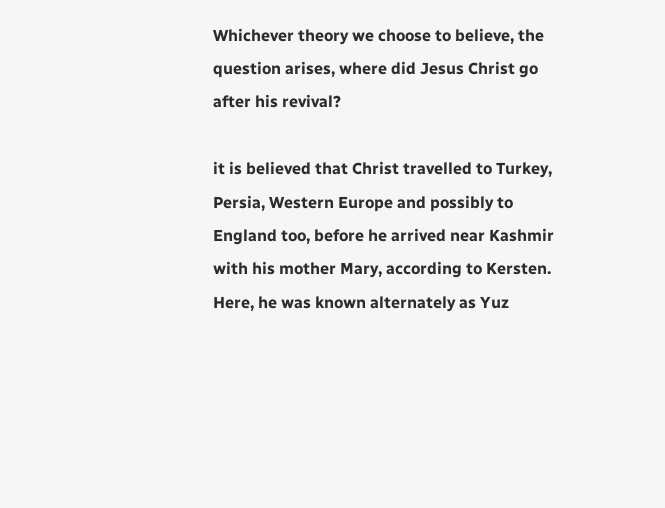Whichever theory we choose to believe, the question arises, where did Jesus Christ go after his revival?

it is believed that Christ travelled to Turkey, Persia, Western Europe and possibly to England too, before he arrived near Kashmir with his mother Mary, according to Kersten. Here, he was known alternately as Yuz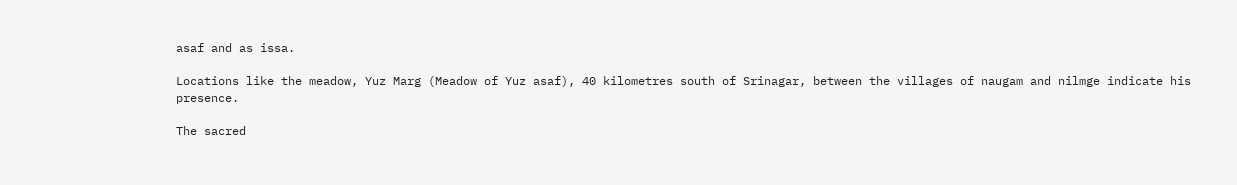asaf and as issa.

Locations like the meadow, Yuz Marg (Meadow of Yuz asaf), 40 kilometres south of Srinagar, between the villages of naugam and nilmge indicate his presence.

The sacred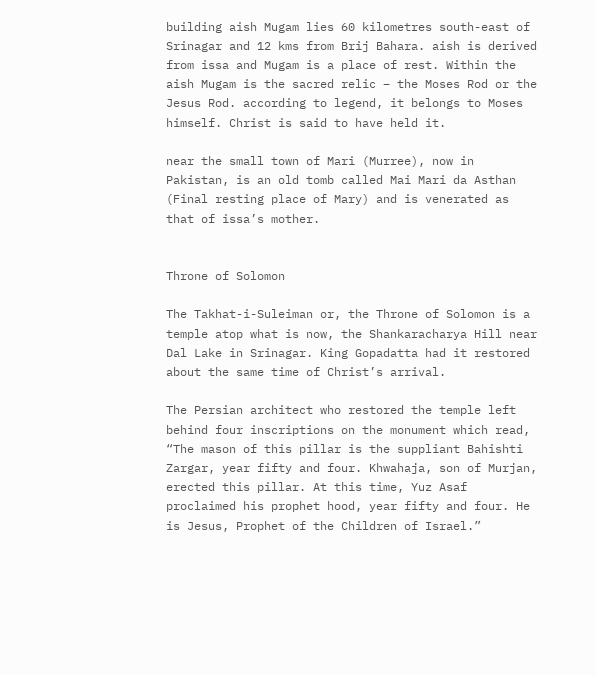building aish Mugam lies 60 kilometres south-east of Srinagar and 12 kms from Brij Bahara. aish is derived from issa and Mugam is a place of rest. Within the aish Mugam is the sacred relic – the Moses Rod or the Jesus Rod. according to legend, it belongs to Moses himself. Christ is said to have held it.

near the small town of Mari (Murree), now in Pakistan, is an old tomb called Mai Mari da Asthan (Final resting place of Mary) and is venerated as that of issa’s mother.


Throne of Solomon

The Takhat-i-Suleiman or, the Throne of Solomon is a temple atop what is now, the Shankaracharya Hill near Dal Lake in Srinagar. King Gopadatta had it restored about the same time of Christ’s arrival.

The Persian architect who restored the temple left behind four inscriptions on the monument which read, “The mason of this pillar is the suppliant Bahishti Zargar, year fifty and four. Khwahaja, son of Murjan, erected this pillar. At this time, Yuz Asaf proclaimed his prophet hood, year fifty and four. He is Jesus, Prophet of the Children of Israel.”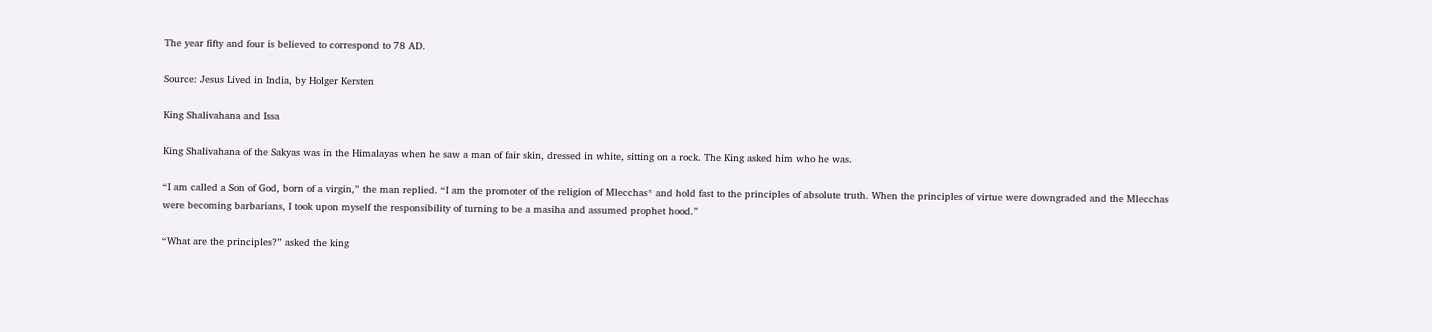The year fifty and four is believed to correspond to 78 AD.

Source: Jesus Lived in India, by Holger Kersten

King Shalivahana and Issa

King Shalivahana of the Sakyas was in the Himalayas when he saw a man of fair skin, dressed in white, sitting on a rock. The King asked him who he was.

“I am called a Son of God, born of a virgin,” the man replied. “I am the promoter of the religion of Mlecchas* and hold fast to the principles of absolute truth. When the principles of virtue were downgraded and the Mlecchas were becoming barbarians, I took upon myself the responsibility of turning to be a masiha and assumed prophet hood.”

“What are the principles?” asked the king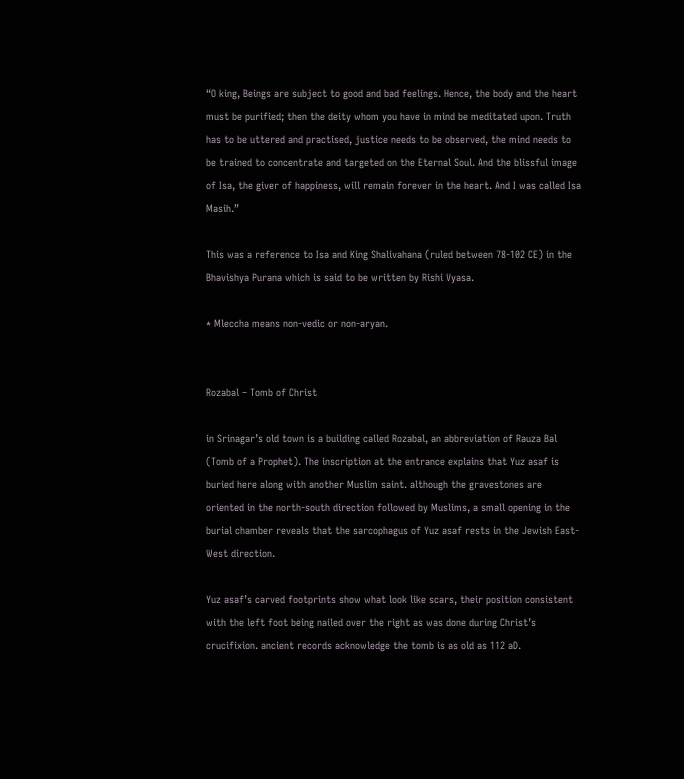“O king, Beings are subject to good and bad feelings. Hence, the body and the heart must be purified; then the deity whom you have in mind be meditated upon. Truth has to be uttered and practised, justice needs to be observed, the mind needs to be trained to concentrate and targeted on the Eternal Soul. And the blissful image of Isa, the giver of happiness, will remain forever in the heart. And I was called Isa Masih.”

This was a reference to Isa and King Shalivahana (ruled between 78-102 CE) in the Bhavishya Purana which is said to be written by Rishi Vyasa.

* Mleccha means non-vedic or non-aryan.


Rozabal – Tomb of Christ

in Srinagar’s old town is a building called Rozabal, an abbreviation of Rauza Bal (Tomb of a Prophet). The inscription at the entrance explains that Yuz asaf is buried here along with another Muslim saint. although the gravestones are oriented in the north-south direction followed by Muslims, a small opening in the burial chamber reveals that the sarcophagus of Yuz asaf rests in the Jewish East-West direction.

Yuz asaf’s carved footprints show what look like scars, their position consistent with the left foot being nailed over the right as was done during Christ’s crucifixion. ancient records acknowledge the tomb is as old as 112 aD.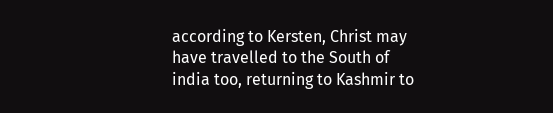according to Kersten, Christ may have travelled to the South of india too, returning to Kashmir to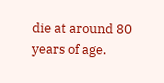die at around 80 years of age.